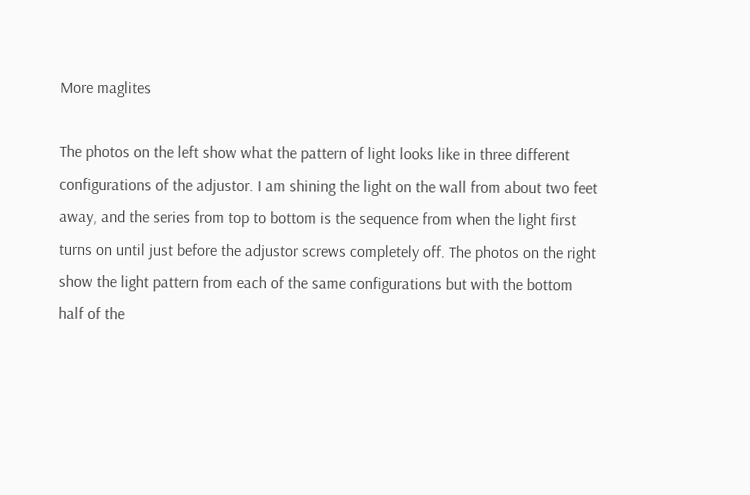More maglites

The photos on the left show what the pattern of light looks like in three different configurations of the adjustor. I am shining the light on the wall from about two feet away, and the series from top to bottom is the sequence from when the light first turns on until just before the adjustor screws completely off. The photos on the right show the light pattern from each of the same configurations but with the bottom half of the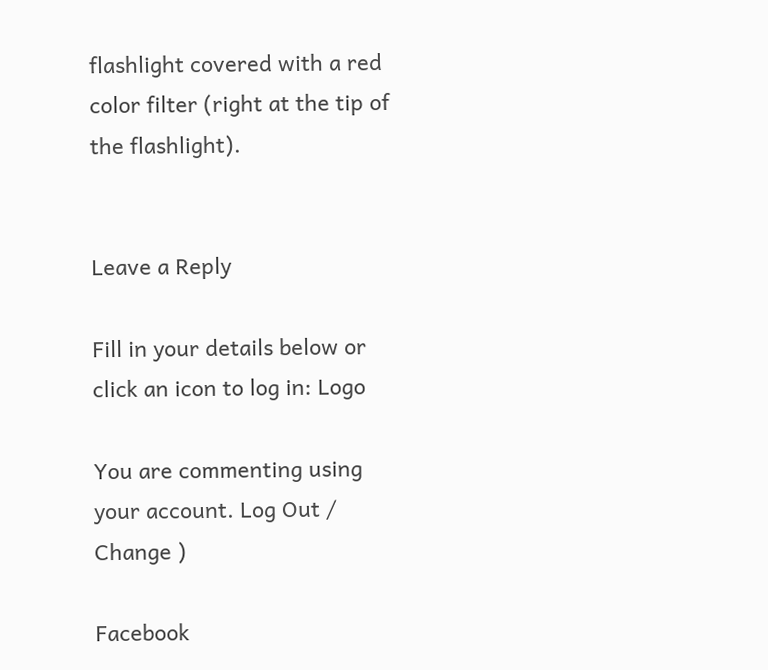flashlight covered with a red color filter (right at the tip of the flashlight).


Leave a Reply

Fill in your details below or click an icon to log in: Logo

You are commenting using your account. Log Out /  Change )

Facebook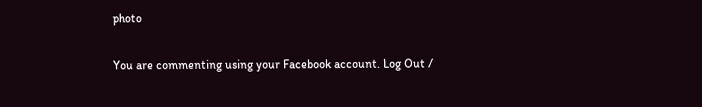photo

You are commenting using your Facebook account. Log Out /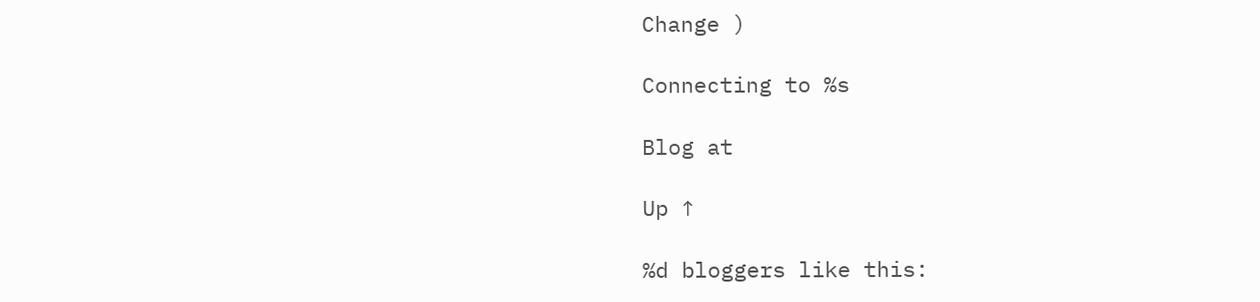Change )

Connecting to %s

Blog at

Up ↑

%d bloggers like this: